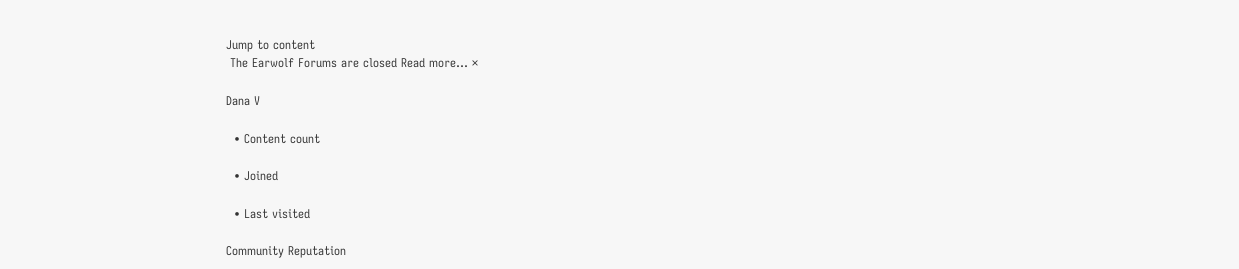Jump to content
 The Earwolf Forums are closed Read more... ×

Dana V

  • Content count

  • Joined

  • Last visited

Community Reputation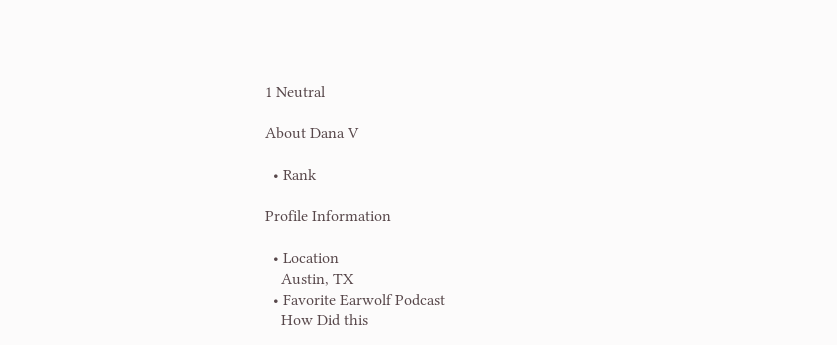1 Neutral

About Dana V

  • Rank

Profile Information

  • Location
    Austin, TX
  • Favorite Earwolf Podcast
    How Did this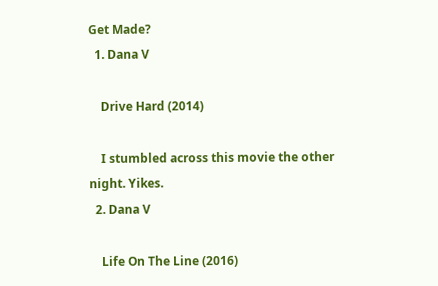Get Made?
  1. Dana V

    Drive Hard (2014)

    I stumbled across this movie the other night. Yikes.
  2. Dana V

    Life On The Line (2016)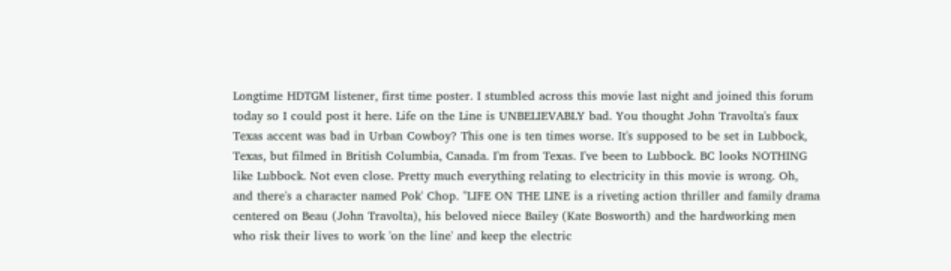Longtime HDTGM listener, first time poster. I stumbled across this movie last night and joined this forum today so I could post it here. Life on the Line is UNBELIEVABLY bad. You thought John Travolta's faux Texas accent was bad in Urban Cowboy? This one is ten times worse. It's supposed to be set in Lubbock, Texas, but filmed in British Columbia, Canada. I'm from Texas. I've been to Lubbock. BC looks NOTHING like Lubbock. Not even close. Pretty much everything relating to electricity in this movie is wrong. Oh, and there's a character named Pok' Chop. "LIFE ON THE LINE is a riveting action thriller and family drama centered on Beau (John Travolta), his beloved niece Bailey (Kate Bosworth) and the hardworking men who risk their lives to work 'on the line' and keep the electric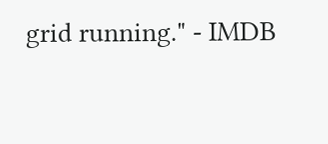grid running." - IMDB